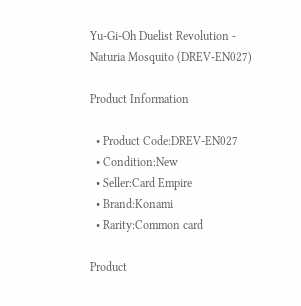Yu-Gi-Oh Duelist Revolution - Naturia Mosquito (DREV-EN027)

Product Information

  • Product Code:DREV-EN027
  • Condition:New
  • Seller:Card Empire
  • Brand:Konami
  • Rarity:Common card

Product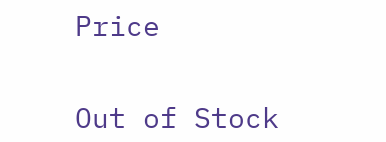Price


Out of Stock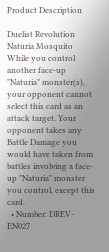Product Description

Duelist Revolution
Naturia Mosquito
While you control another face-up "Naturia" monster(s), your opponent cannot select this card as an attack target. Your opponent takes any Battle Damage you would have taken from battles involving a face-up "Naturia" monster you control, except this card.
  • Number: DREV-EN027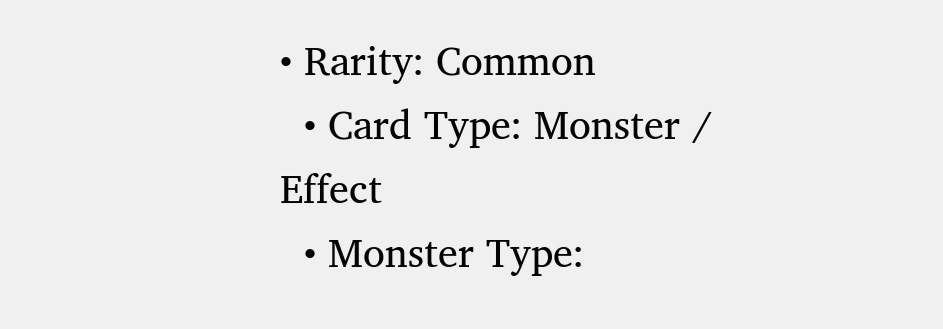• Rarity: Common
  • Card Type: Monster / Effect
  • Monster Type: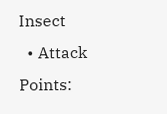Insect
  • Attack Points: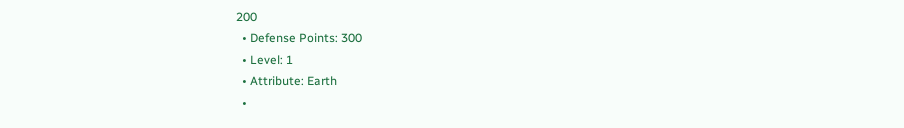200
  • Defense Points: 300
  • Level: 1
  • Attribute: Earth
  •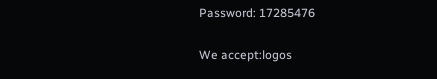Password: 17285476

We accept:logos